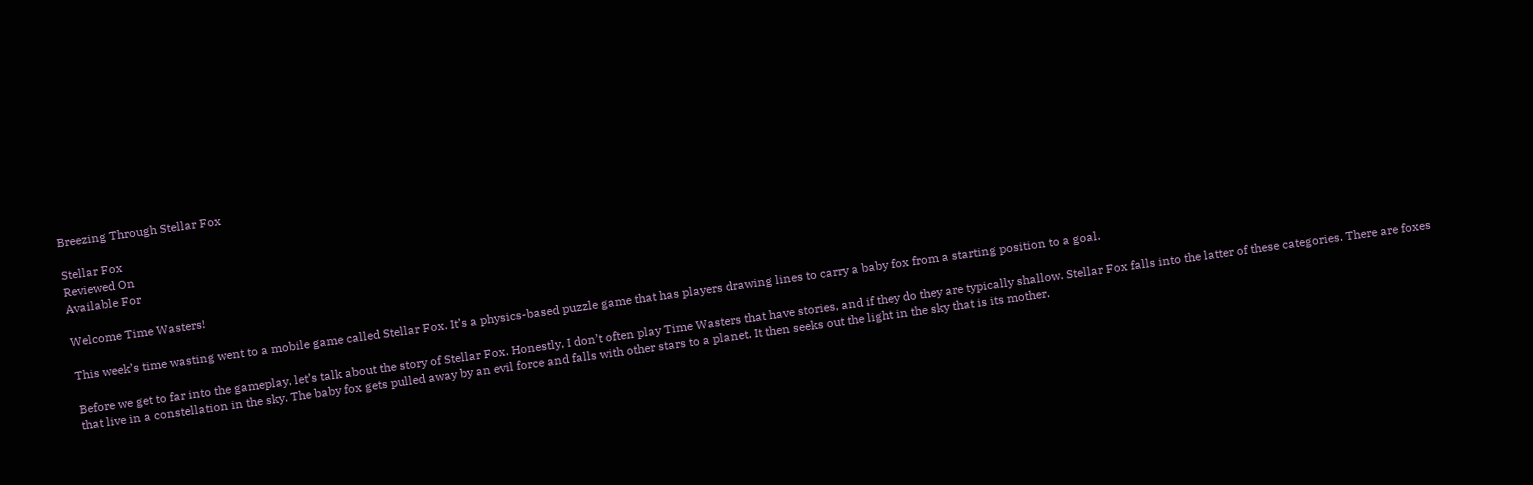Breezing Through Stellar Fox

Stellar Fox
Reviewed On
Available For

Welcome Time Wasters!

This week’s time wasting went to a mobile game called Stellar Fox. It’s a physics-based puzzle game that has players drawing lines to carry a baby fox from a starting position to a goal.

Before we get to far into the gameplay, let’s talk about the story of Stellar Fox. Honestly, I don’t often play Time Wasters that have stories, and if they do they are typically shallow. Stellar Fox falls into the latter of these categories. There are foxes that live in a constellation in the sky. The baby fox gets pulled away by an evil force and falls with other stars to a planet. It then seeks out the light in the sky that is its mother.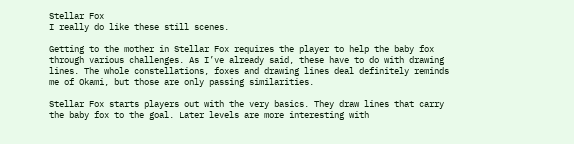Stellar Fox
I really do like these still scenes.

Getting to the mother in Stellar Fox requires the player to help the baby fox through various challenges. As I’ve already said, these have to do with drawing lines. The whole constellations, foxes and drawing lines deal definitely reminds me of Okami, but those are only passing similarities.

Stellar Fox starts players out with the very basics. They draw lines that carry the baby fox to the goal. Later levels are more interesting with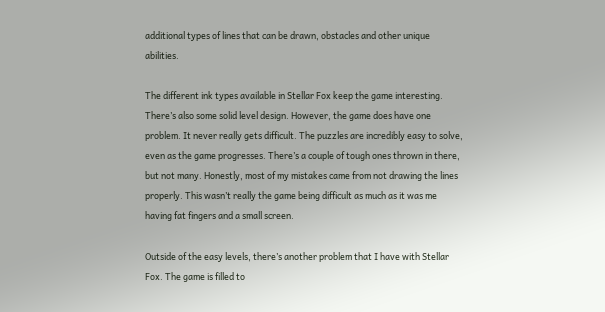additional types of lines that can be drawn, obstacles and other unique abilities.

The different ink types available in Stellar Fox keep the game interesting. There’s also some solid level design. However, the game does have one problem. It never really gets difficult. The puzzles are incredibly easy to solve, even as the game progresses. There’s a couple of tough ones thrown in there, but not many. Honestly, most of my mistakes came from not drawing the lines properly. This wasn’t really the game being difficult as much as it was me having fat fingers and a small screen.

Outside of the easy levels, there’s another problem that I have with Stellar Fox. The game is filled to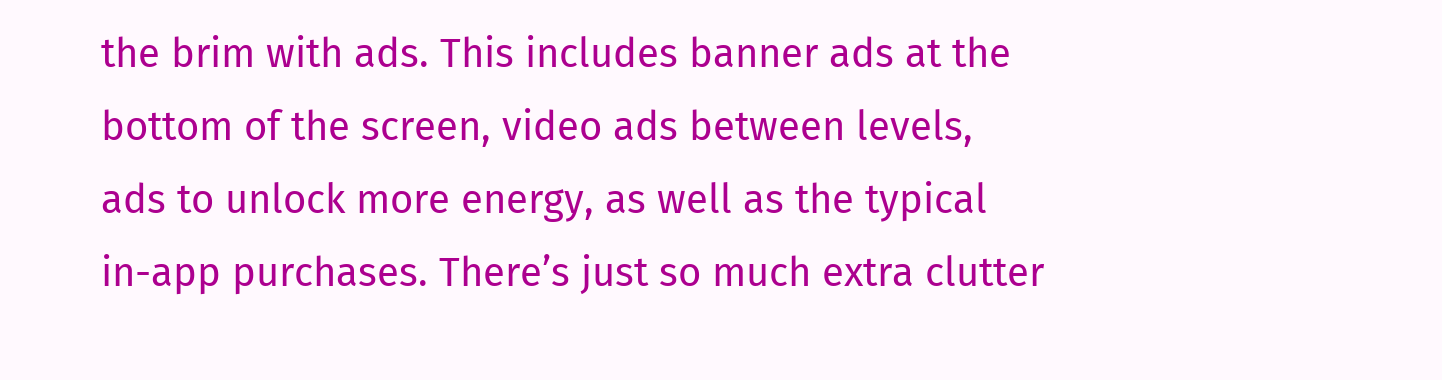the brim with ads. This includes banner ads at the bottom of the screen, video ads between levels, ads to unlock more energy, as well as the typical in-app purchases. There’s just so much extra clutter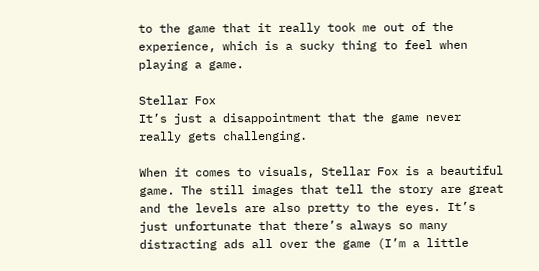to the game that it really took me out of the experience, which is a sucky thing to feel when playing a game.

Stellar Fox
It’s just a disappointment that the game never really gets challenging.

When it comes to visuals, Stellar Fox is a beautiful game. The still images that tell the story are great and the levels are also pretty to the eyes. It’s just unfortunate that there’s always so many distracting ads all over the game (I’m a little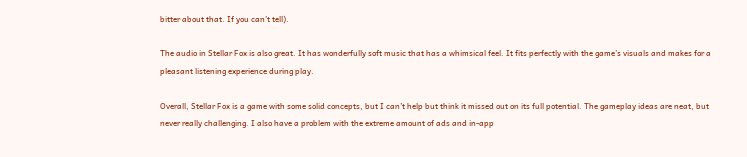bitter about that. If you can’t tell).

The audio in Stellar Fox is also great. It has wonderfully soft music that has a whimsical feel. It fits perfectly with the game’s visuals and makes for a pleasant listening experience during play.

Overall, Stellar Fox is a game with some solid concepts, but I can’t help but think it missed out on its full potential. The gameplay ideas are neat, but never really challenging. I also have a problem with the extreme amount of ads and in-app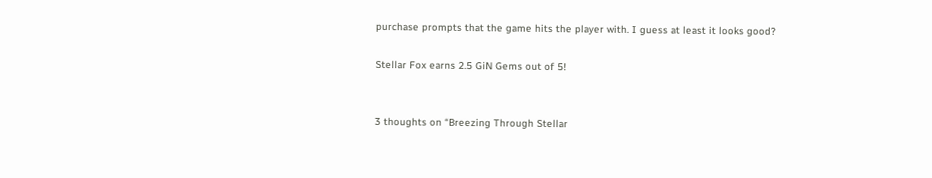purchase prompts that the game hits the player with. I guess at least it looks good?

Stellar Fox earns 2.5 GiN Gems out of 5!


3 thoughts on “Breezing Through Stellar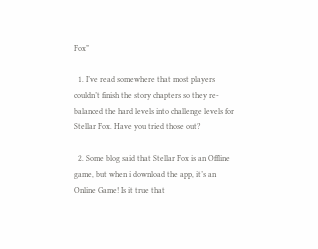Fox”

  1. I’ve read somewhere that most players couldn’t finish the story chapters so they re-balanced the hard levels into challenge levels for Stellar Fox. Have you tried those out?

  2. Some blog said that Stellar Fox is an Offline game, but when i download the app, it’s an Online Game! Is it true that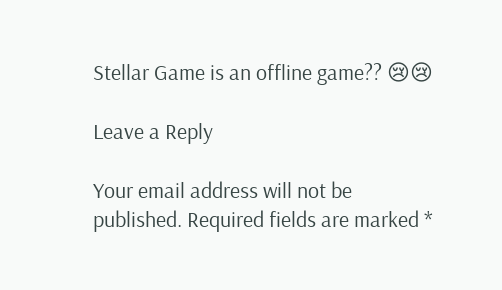Stellar Game is an offline game?? 😢😢

Leave a Reply

Your email address will not be published. Required fields are marked *